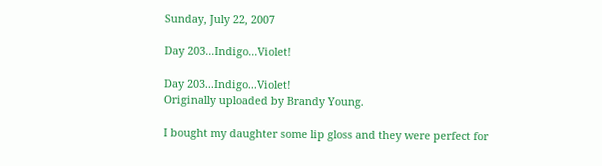Sunday, July 22, 2007

Day 203...Indigo...Violet!

Day 203...Indigo...Violet!
Originally uploaded by Brandy Young.

I bought my daughter some lip gloss and they were perfect for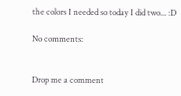the colors I needed so today I did two... :D

No comments:


Drop me a comment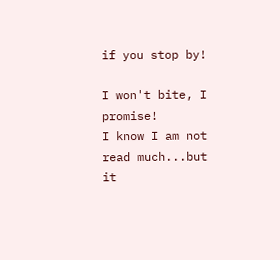if you stop by!

I won't bite, I promise!
I know I am not read much...but it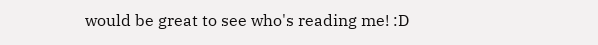would be great to see who's reading me! :D